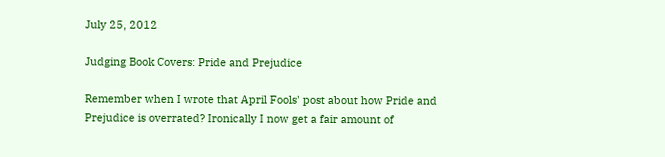July 25, 2012

Judging Book Covers: Pride and Prejudice

Remember when I wrote that April Fools' post about how Pride and Prejudice is overrated? Ironically I now get a fair amount of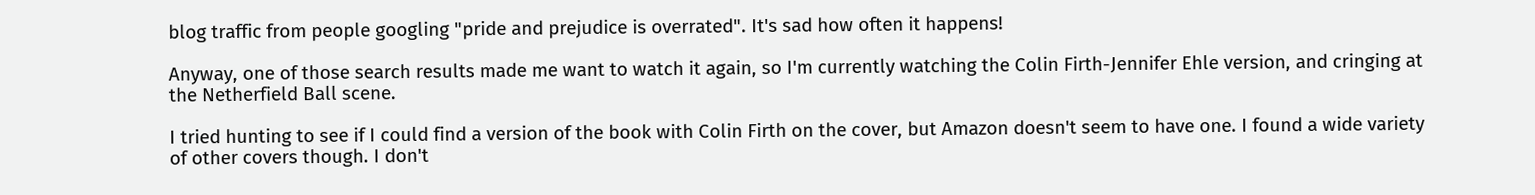blog traffic from people googling "pride and prejudice is overrated". It's sad how often it happens!

Anyway, one of those search results made me want to watch it again, so I'm currently watching the Colin Firth-Jennifer Ehle version, and cringing at the Netherfield Ball scene.

I tried hunting to see if I could find a version of the book with Colin Firth on the cover, but Amazon doesn't seem to have one. I found a wide variety of other covers though. I don't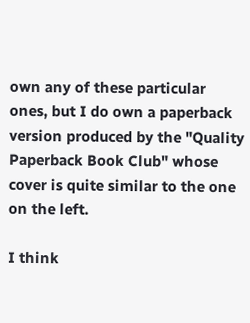own any of these particular ones, but I do own a paperback version produced by the "Quality Paperback Book Club" whose cover is quite similar to the one on the left.

I think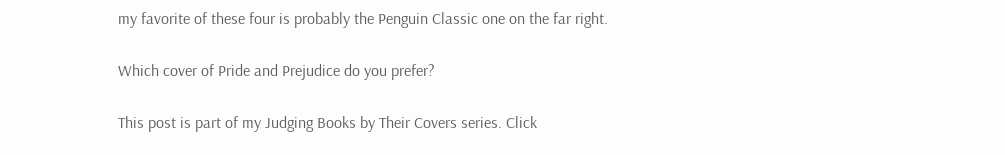my favorite of these four is probably the Penguin Classic one on the far right.

Which cover of Pride and Prejudice do you prefer?

This post is part of my Judging Books by Their Covers series. Click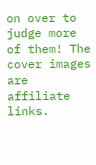on over to judge more of them! The cover images are affiliate links.